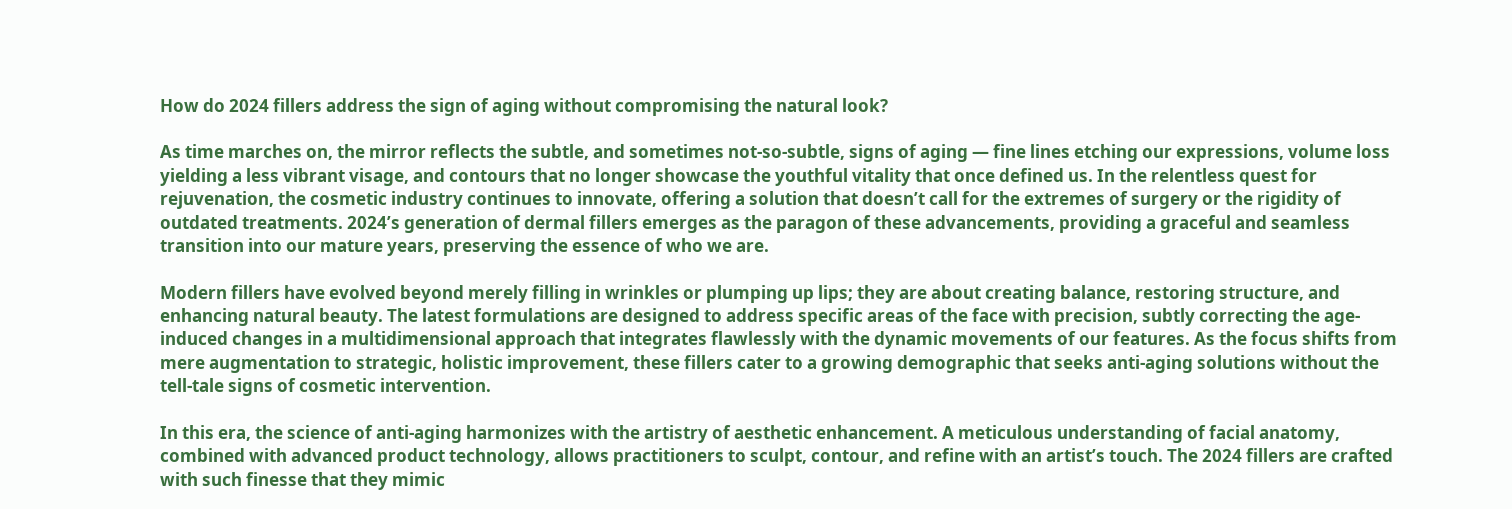How do 2024 fillers address the sign of aging without compromising the natural look?

As time marches on, the mirror reflects the subtle, and sometimes not-so-subtle, signs of aging — fine lines etching our expressions, volume loss yielding a less vibrant visage, and contours that no longer showcase the youthful vitality that once defined us. In the relentless quest for rejuvenation, the cosmetic industry continues to innovate, offering a solution that doesn’t call for the extremes of surgery or the rigidity of outdated treatments. 2024’s generation of dermal fillers emerges as the paragon of these advancements, providing a graceful and seamless transition into our mature years, preserving the essence of who we are.

Modern fillers have evolved beyond merely filling in wrinkles or plumping up lips; they are about creating balance, restoring structure, and enhancing natural beauty. The latest formulations are designed to address specific areas of the face with precision, subtly correcting the age-induced changes in a multidimensional approach that integrates flawlessly with the dynamic movements of our features. As the focus shifts from mere augmentation to strategic, holistic improvement, these fillers cater to a growing demographic that seeks anti-aging solutions without the tell-tale signs of cosmetic intervention.

In this era, the science of anti-aging harmonizes with the artistry of aesthetic enhancement. A meticulous understanding of facial anatomy, combined with advanced product technology, allows practitioners to sculpt, contour, and refine with an artist’s touch. The 2024 fillers are crafted with such finesse that they mimic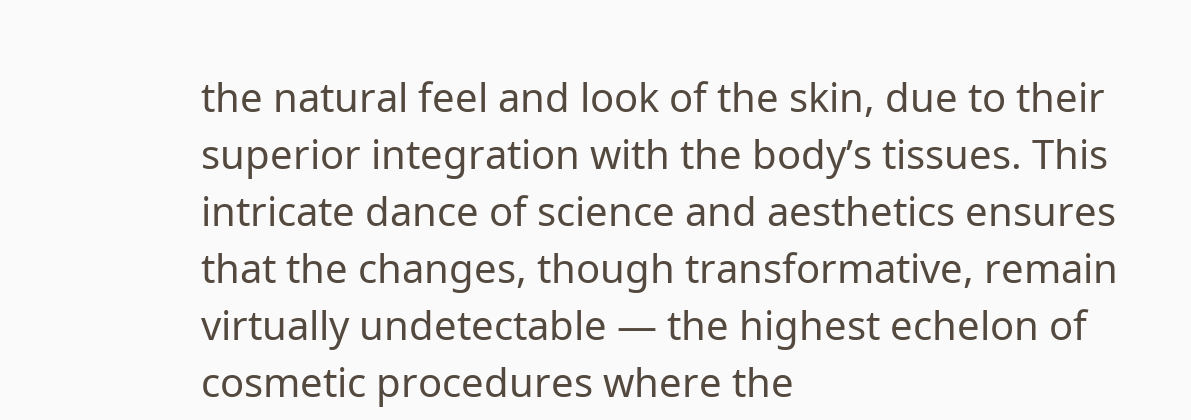the natural feel and look of the skin, due to their superior integration with the body’s tissues. This intricate dance of science and aesthetics ensures that the changes, though transformative, remain virtually undetectable — the highest echelon of cosmetic procedures where the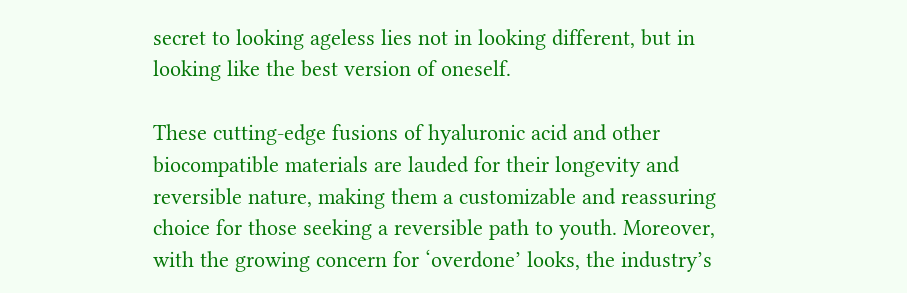secret to looking ageless lies not in looking different, but in looking like the best version of oneself.

These cutting-edge fusions of hyaluronic acid and other biocompatible materials are lauded for their longevity and reversible nature, making them a customizable and reassuring choice for those seeking a reversible path to youth. Moreover, with the growing concern for ‘overdone’ looks, the industry’s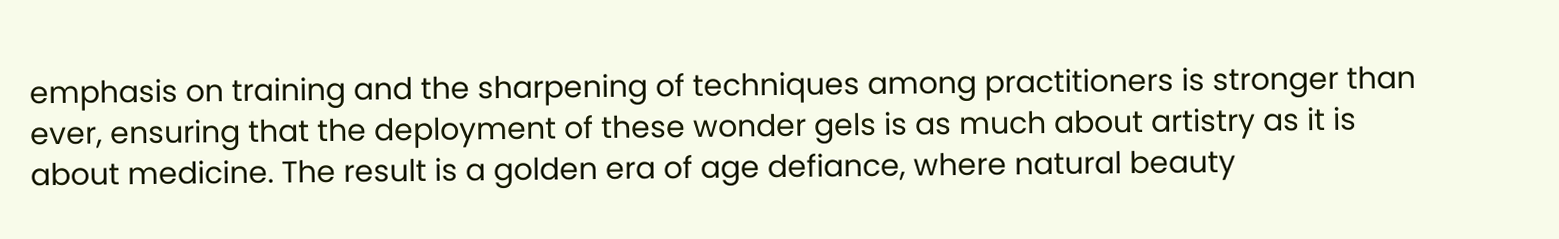emphasis on training and the sharpening of techniques among practitioners is stronger than ever, ensuring that the deployment of these wonder gels is as much about artistry as it is about medicine. The result is a golden era of age defiance, where natural beauty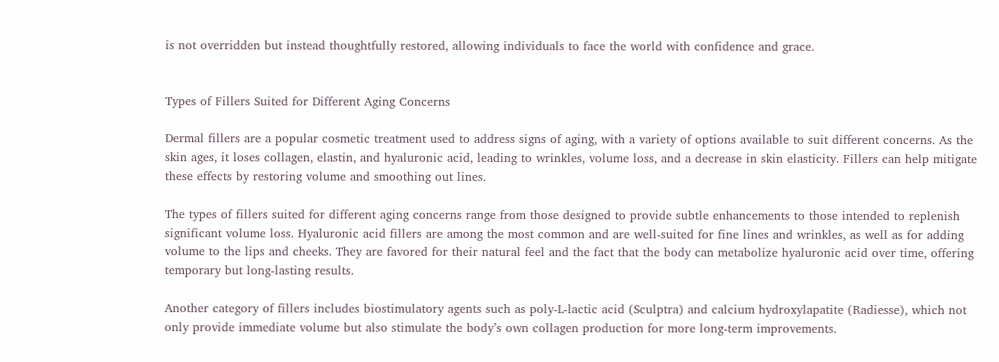is not overridden but instead thoughtfully restored, allowing individuals to face the world with confidence and grace.


Types of Fillers Suited for Different Aging Concerns

Dermal fillers are a popular cosmetic treatment used to address signs of aging, with a variety of options available to suit different concerns. As the skin ages, it loses collagen, elastin, and hyaluronic acid, leading to wrinkles, volume loss, and a decrease in skin elasticity. Fillers can help mitigate these effects by restoring volume and smoothing out lines.

The types of fillers suited for different aging concerns range from those designed to provide subtle enhancements to those intended to replenish significant volume loss. Hyaluronic acid fillers are among the most common and are well-suited for fine lines and wrinkles, as well as for adding volume to the lips and cheeks. They are favored for their natural feel and the fact that the body can metabolize hyaluronic acid over time, offering temporary but long-lasting results.

Another category of fillers includes biostimulatory agents such as poly-L-lactic acid (Sculptra) and calcium hydroxylapatite (Radiesse), which not only provide immediate volume but also stimulate the body’s own collagen production for more long-term improvements.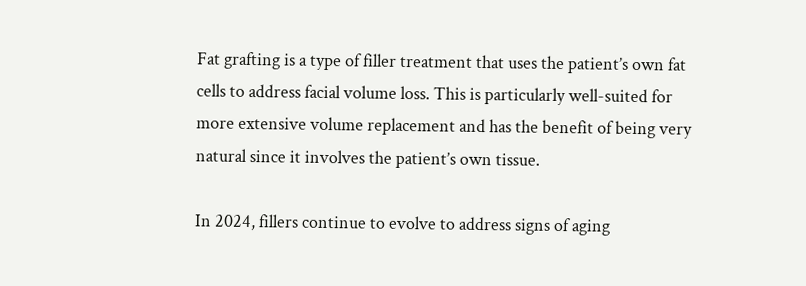Fat grafting is a type of filler treatment that uses the patient’s own fat cells to address facial volume loss. This is particularly well-suited for more extensive volume replacement and has the benefit of being very natural since it involves the patient’s own tissue.

In 2024, fillers continue to evolve to address signs of aging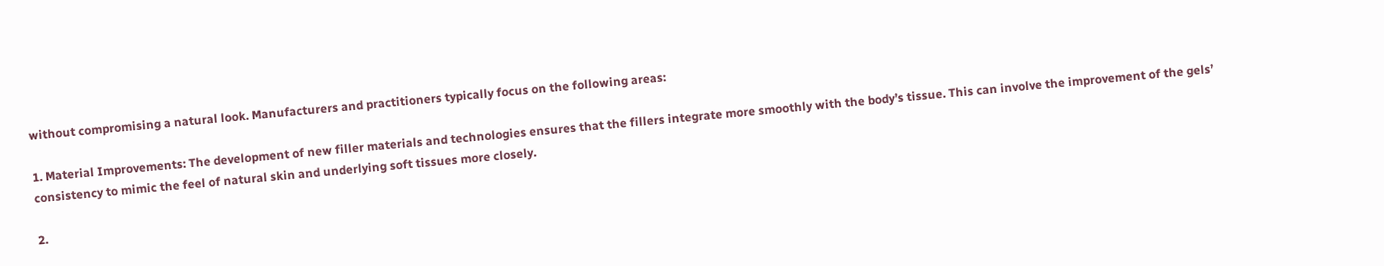without compromising a natural look. Manufacturers and practitioners typically focus on the following areas:

1. Material Improvements: The development of new filler materials and technologies ensures that the fillers integrate more smoothly with the body’s tissue. This can involve the improvement of the gels’ consistency to mimic the feel of natural skin and underlying soft tissues more closely.

2.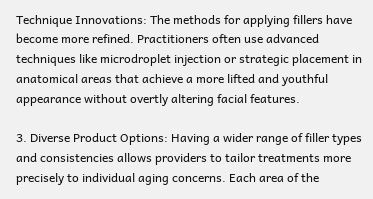Technique Innovations: The methods for applying fillers have become more refined. Practitioners often use advanced techniques like microdroplet injection or strategic placement in anatomical areas that achieve a more lifted and youthful appearance without overtly altering facial features.

3. Diverse Product Options: Having a wider range of filler types and consistencies allows providers to tailor treatments more precisely to individual aging concerns. Each area of the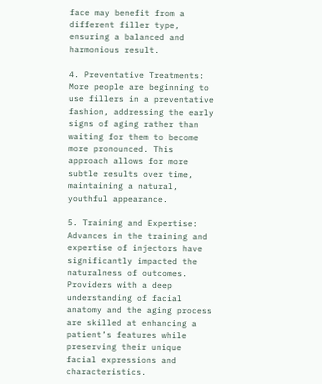face may benefit from a different filler type, ensuring a balanced and harmonious result.

4. Preventative Treatments: More people are beginning to use fillers in a preventative fashion, addressing the early signs of aging rather than waiting for them to become more pronounced. This approach allows for more subtle results over time, maintaining a natural, youthful appearance.

5. Training and Expertise: Advances in the training and expertise of injectors have significantly impacted the naturalness of outcomes. Providers with a deep understanding of facial anatomy and the aging process are skilled at enhancing a patient’s features while preserving their unique facial expressions and characteristics.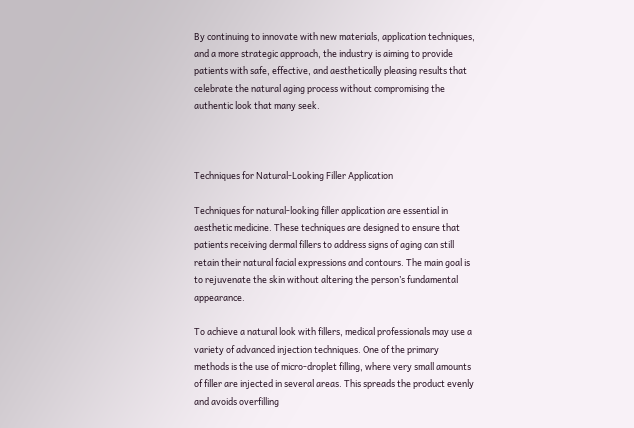By continuing to innovate with new materials, application techniques, and a more strategic approach, the industry is aiming to provide patients with safe, effective, and aesthetically pleasing results that celebrate the natural aging process without compromising the authentic look that many seek.



Techniques for Natural-Looking Filler Application

Techniques for natural-looking filler application are essential in aesthetic medicine. These techniques are designed to ensure that patients receiving dermal fillers to address signs of aging can still retain their natural facial expressions and contours. The main goal is to rejuvenate the skin without altering the person’s fundamental appearance.

To achieve a natural look with fillers, medical professionals may use a variety of advanced injection techniques. One of the primary methods is the use of micro-droplet filling, where very small amounts of filler are injected in several areas. This spreads the product evenly and avoids overfilling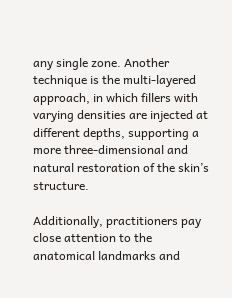any single zone. Another technique is the multi-layered approach, in which fillers with varying densities are injected at different depths, supporting a more three-dimensional and natural restoration of the skin’s structure.

Additionally, practitioners pay close attention to the anatomical landmarks and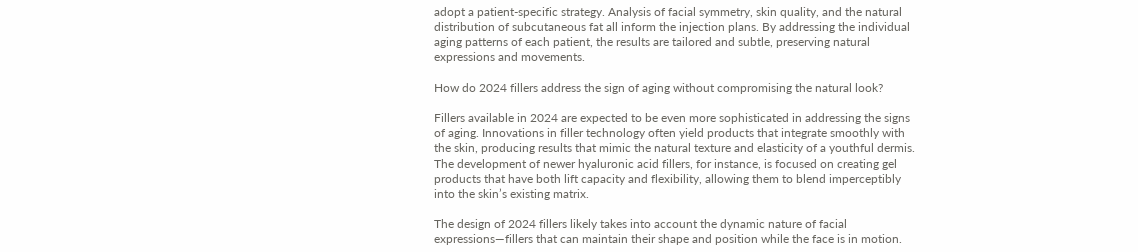adopt a patient-specific strategy. Analysis of facial symmetry, skin quality, and the natural distribution of subcutaneous fat all inform the injection plans. By addressing the individual aging patterns of each patient, the results are tailored and subtle, preserving natural expressions and movements.

How do 2024 fillers address the sign of aging without compromising the natural look?

Fillers available in 2024 are expected to be even more sophisticated in addressing the signs of aging. Innovations in filler technology often yield products that integrate smoothly with the skin, producing results that mimic the natural texture and elasticity of a youthful dermis. The development of newer hyaluronic acid fillers, for instance, is focused on creating gel products that have both lift capacity and flexibility, allowing them to blend imperceptibly into the skin’s existing matrix.

The design of 2024 fillers likely takes into account the dynamic nature of facial expressions—fillers that can maintain their shape and position while the face is in motion.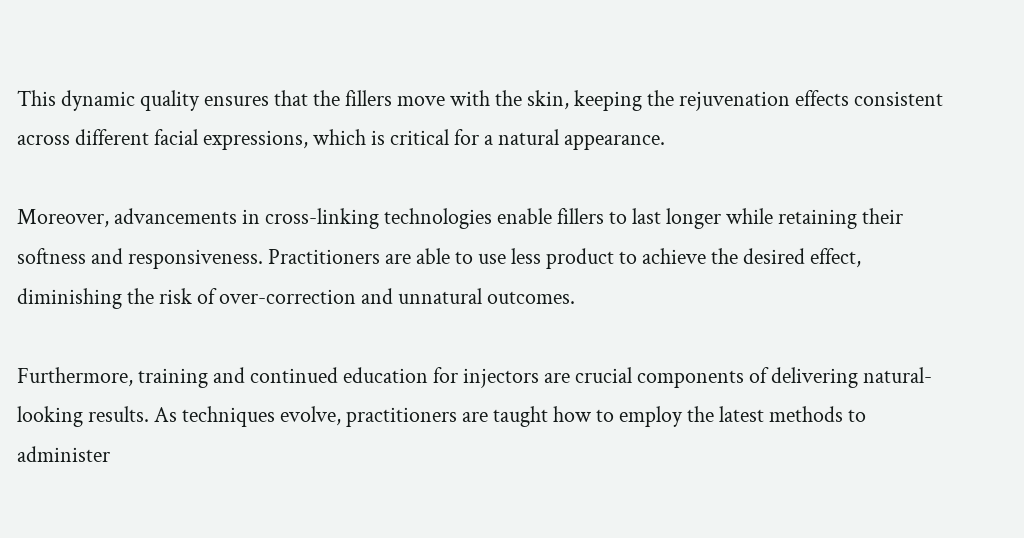This dynamic quality ensures that the fillers move with the skin, keeping the rejuvenation effects consistent across different facial expressions, which is critical for a natural appearance.

Moreover, advancements in cross-linking technologies enable fillers to last longer while retaining their softness and responsiveness. Practitioners are able to use less product to achieve the desired effect, diminishing the risk of over-correction and unnatural outcomes.

Furthermore, training and continued education for injectors are crucial components of delivering natural-looking results. As techniques evolve, practitioners are taught how to employ the latest methods to administer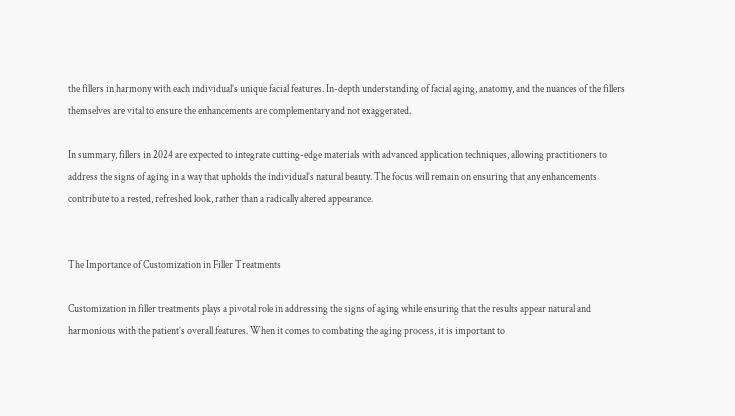the fillers in harmony with each individual’s unique facial features. In-depth understanding of facial aging, anatomy, and the nuances of the fillers themselves are vital to ensure the enhancements are complementary and not exaggerated.

In summary, fillers in 2024 are expected to integrate cutting-edge materials with advanced application techniques, allowing practitioners to address the signs of aging in a way that upholds the individual’s natural beauty. The focus will remain on ensuring that any enhancements contribute to a rested, refreshed look, rather than a radically altered appearance.


The Importance of Customization in Filler Treatments

Customization in filler treatments plays a pivotal role in addressing the signs of aging while ensuring that the results appear natural and harmonious with the patient’s overall features. When it comes to combating the aging process, it is important to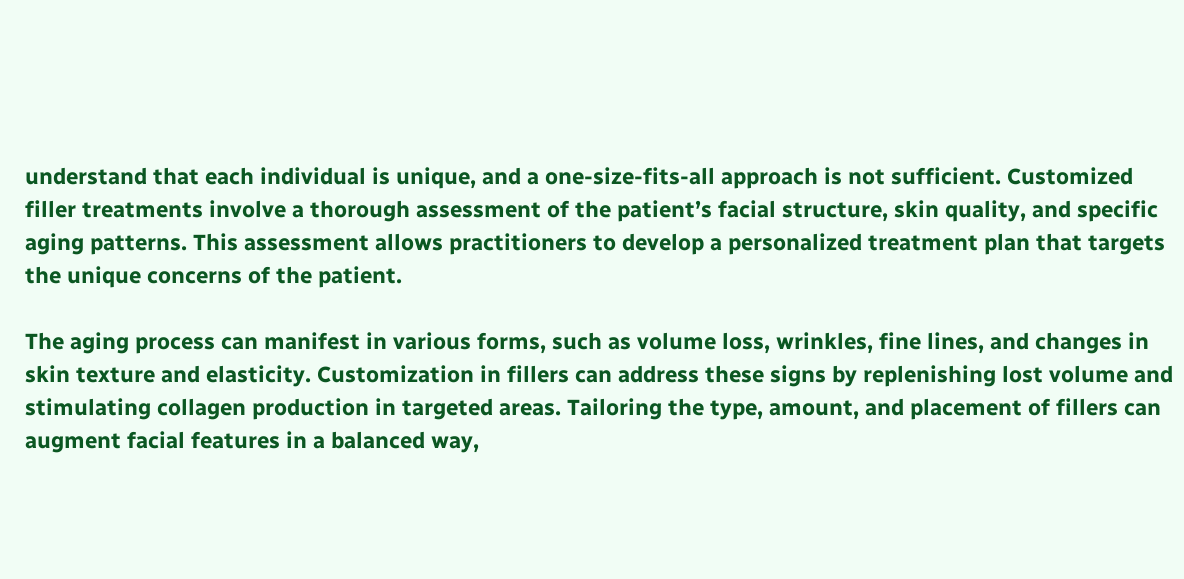understand that each individual is unique, and a one-size-fits-all approach is not sufficient. Customized filler treatments involve a thorough assessment of the patient’s facial structure, skin quality, and specific aging patterns. This assessment allows practitioners to develop a personalized treatment plan that targets the unique concerns of the patient.

The aging process can manifest in various forms, such as volume loss, wrinkles, fine lines, and changes in skin texture and elasticity. Customization in fillers can address these signs by replenishing lost volume and stimulating collagen production in targeted areas. Tailoring the type, amount, and placement of fillers can augment facial features in a balanced way,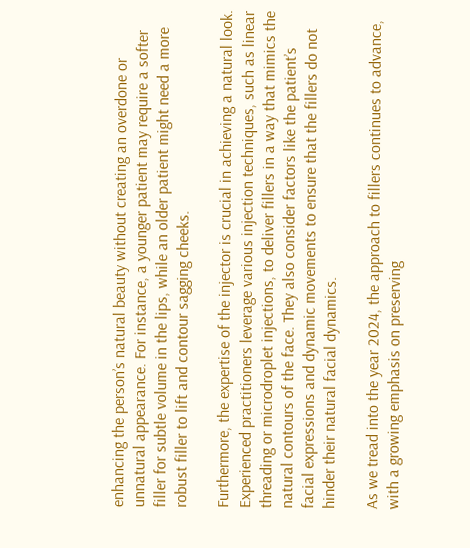enhancing the person’s natural beauty without creating an overdone or unnatural appearance. For instance, a younger patient may require a softer filler for subtle volume in the lips, while an older patient might need a more robust filler to lift and contour sagging cheeks.

Furthermore, the expertise of the injector is crucial in achieving a natural look. Experienced practitioners leverage various injection techniques, such as linear threading or microdroplet injections, to deliver fillers in a way that mimics the natural contours of the face. They also consider factors like the patient’s facial expressions and dynamic movements to ensure that the fillers do not hinder their natural facial dynamics.

As we tread into the year 2024, the approach to fillers continues to advance, with a growing emphasis on preserving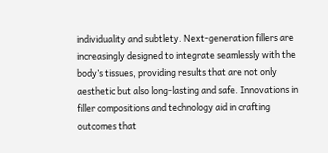individuality and subtlety. Next-generation fillers are increasingly designed to integrate seamlessly with the body’s tissues, providing results that are not only aesthetic but also long-lasting and safe. Innovations in filler compositions and technology aid in crafting outcomes that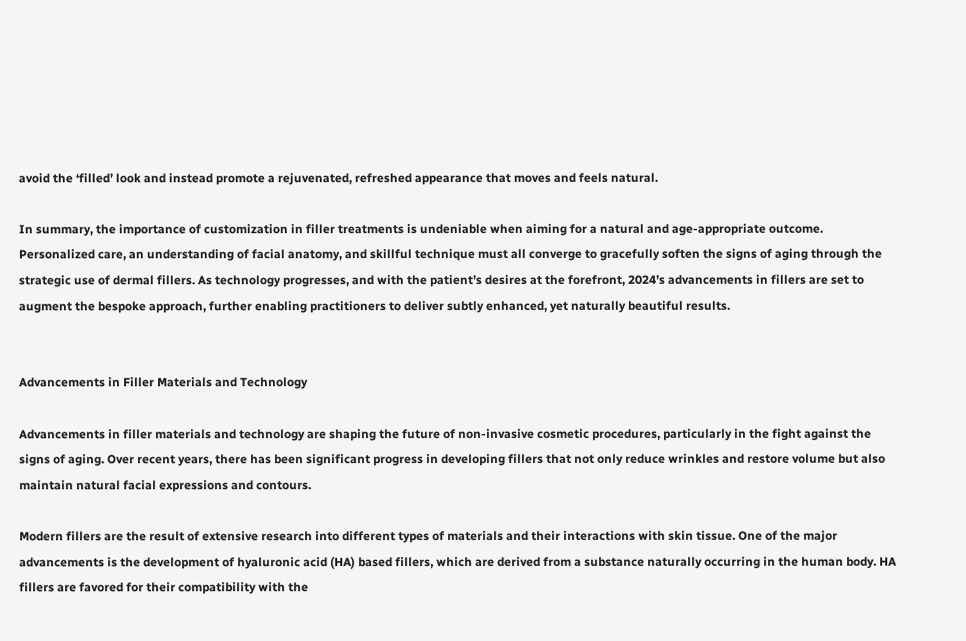avoid the ‘filled’ look and instead promote a rejuvenated, refreshed appearance that moves and feels natural.

In summary, the importance of customization in filler treatments is undeniable when aiming for a natural and age-appropriate outcome. Personalized care, an understanding of facial anatomy, and skillful technique must all converge to gracefully soften the signs of aging through the strategic use of dermal fillers. As technology progresses, and with the patient’s desires at the forefront, 2024’s advancements in fillers are set to augment the bespoke approach, further enabling practitioners to deliver subtly enhanced, yet naturally beautiful results.


Advancements in Filler Materials and Technology

Advancements in filler materials and technology are shaping the future of non-invasive cosmetic procedures, particularly in the fight against the signs of aging. Over recent years, there has been significant progress in developing fillers that not only reduce wrinkles and restore volume but also maintain natural facial expressions and contours.

Modern fillers are the result of extensive research into different types of materials and their interactions with skin tissue. One of the major advancements is the development of hyaluronic acid (HA) based fillers, which are derived from a substance naturally occurring in the human body. HA fillers are favored for their compatibility with the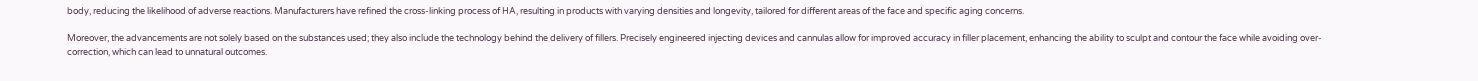body, reducing the likelihood of adverse reactions. Manufacturers have refined the cross-linking process of HA, resulting in products with varying densities and longevity, tailored for different areas of the face and specific aging concerns.

Moreover, the advancements are not solely based on the substances used; they also include the technology behind the delivery of fillers. Precisely engineered injecting devices and cannulas allow for improved accuracy in filler placement, enhancing the ability to sculpt and contour the face while avoiding over-correction, which can lead to unnatural outcomes.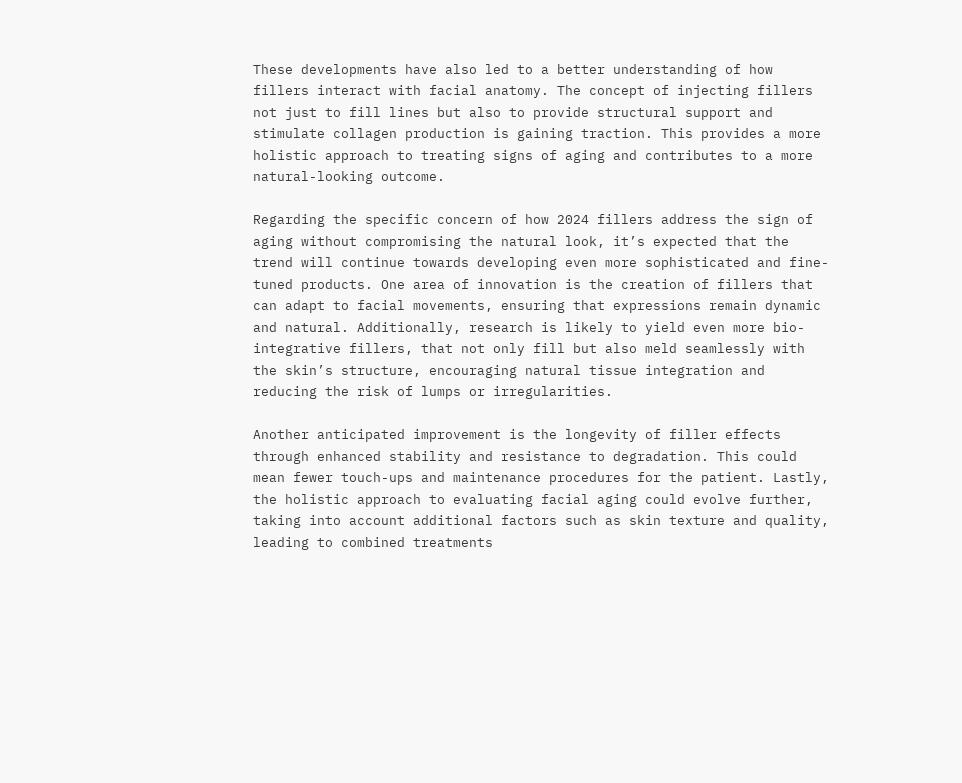These developments have also led to a better understanding of how fillers interact with facial anatomy. The concept of injecting fillers not just to fill lines but also to provide structural support and stimulate collagen production is gaining traction. This provides a more holistic approach to treating signs of aging and contributes to a more natural-looking outcome.

Regarding the specific concern of how 2024 fillers address the sign of aging without compromising the natural look, it’s expected that the trend will continue towards developing even more sophisticated and fine-tuned products. One area of innovation is the creation of fillers that can adapt to facial movements, ensuring that expressions remain dynamic and natural. Additionally, research is likely to yield even more bio-integrative fillers, that not only fill but also meld seamlessly with the skin’s structure, encouraging natural tissue integration and reducing the risk of lumps or irregularities.

Another anticipated improvement is the longevity of filler effects through enhanced stability and resistance to degradation. This could mean fewer touch-ups and maintenance procedures for the patient. Lastly, the holistic approach to evaluating facial aging could evolve further, taking into account additional factors such as skin texture and quality, leading to combined treatments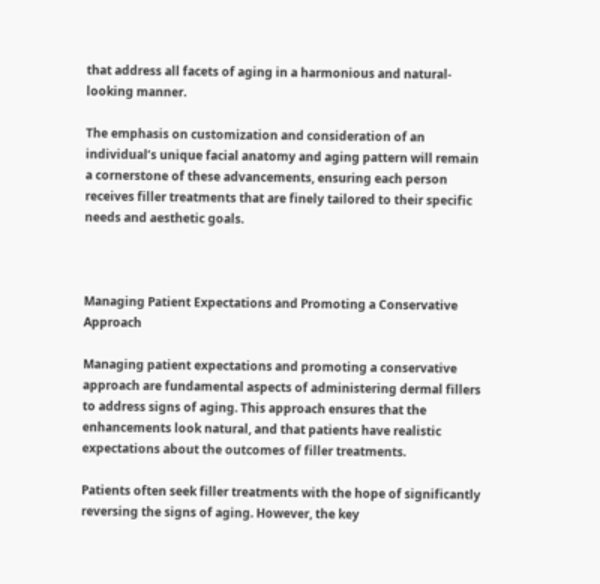that address all facets of aging in a harmonious and natural-looking manner.

The emphasis on customization and consideration of an individual’s unique facial anatomy and aging pattern will remain a cornerstone of these advancements, ensuring each person receives filler treatments that are finely tailored to their specific needs and aesthetic goals.



Managing Patient Expectations and Promoting a Conservative Approach

Managing patient expectations and promoting a conservative approach are fundamental aspects of administering dermal fillers to address signs of aging. This approach ensures that the enhancements look natural, and that patients have realistic expectations about the outcomes of filler treatments.

Patients often seek filler treatments with the hope of significantly reversing the signs of aging. However, the key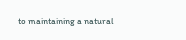to maintaining a natural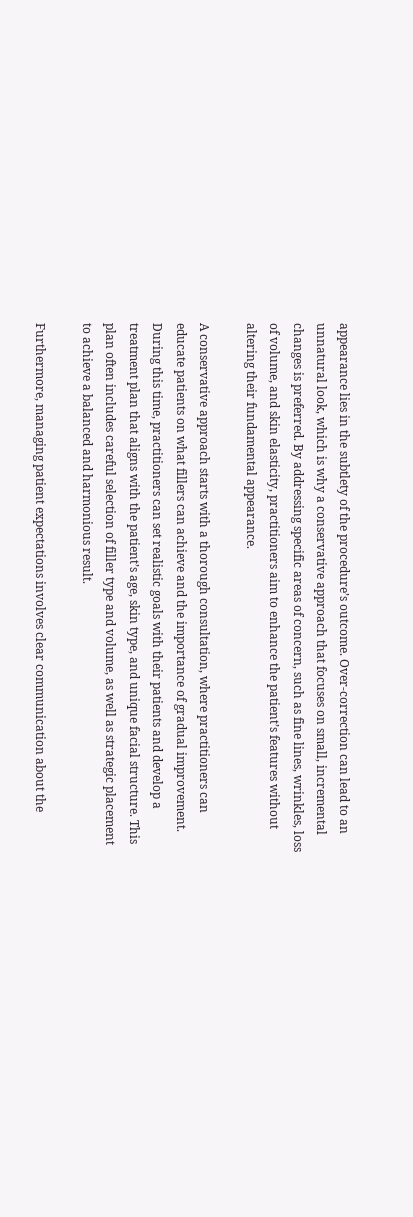appearance lies in the subtlety of the procedure’s outcome. Over-correction can lead to an unnatural look, which is why a conservative approach that focuses on small, incremental changes is preferred. By addressing specific areas of concern, such as fine lines, wrinkles, loss of volume, and skin elasticity, practitioners aim to enhance the patient’s features without altering their fundamental appearance.

A conservative approach starts with a thorough consultation, where practitioners can educate patients on what fillers can achieve and the importance of gradual improvement. During this time, practitioners can set realistic goals with their patients and develop a treatment plan that aligns with the patient’s age, skin type, and unique facial structure. This plan often includes careful selection of filler type and volume, as well as strategic placement to achieve a balanced and harmonious result.

Furthermore, managing patient expectations involves clear communication about the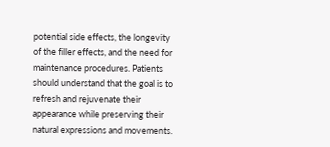potential side effects, the longevity of the filler effects, and the need for maintenance procedures. Patients should understand that the goal is to refresh and rejuvenate their appearance while preserving their natural expressions and movements.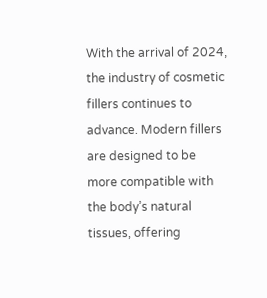With the arrival of 2024, the industry of cosmetic fillers continues to advance. Modern fillers are designed to be more compatible with the body’s natural tissues, offering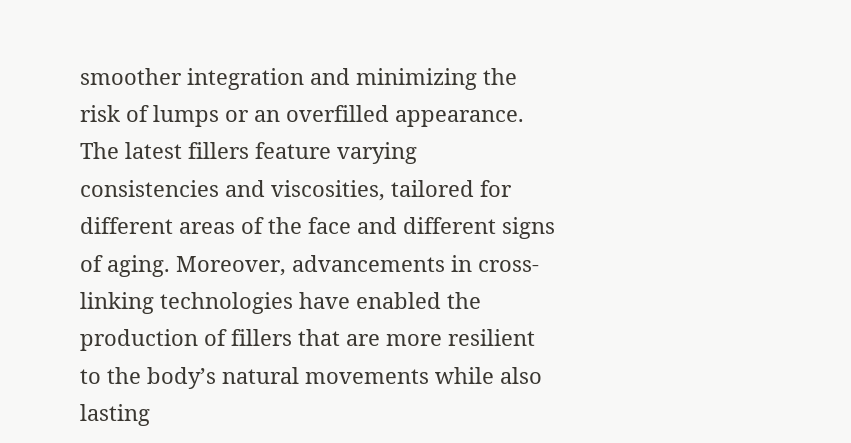smoother integration and minimizing the risk of lumps or an overfilled appearance. The latest fillers feature varying consistencies and viscosities, tailored for different areas of the face and different signs of aging. Moreover, advancements in cross-linking technologies have enabled the production of fillers that are more resilient to the body’s natural movements while also lasting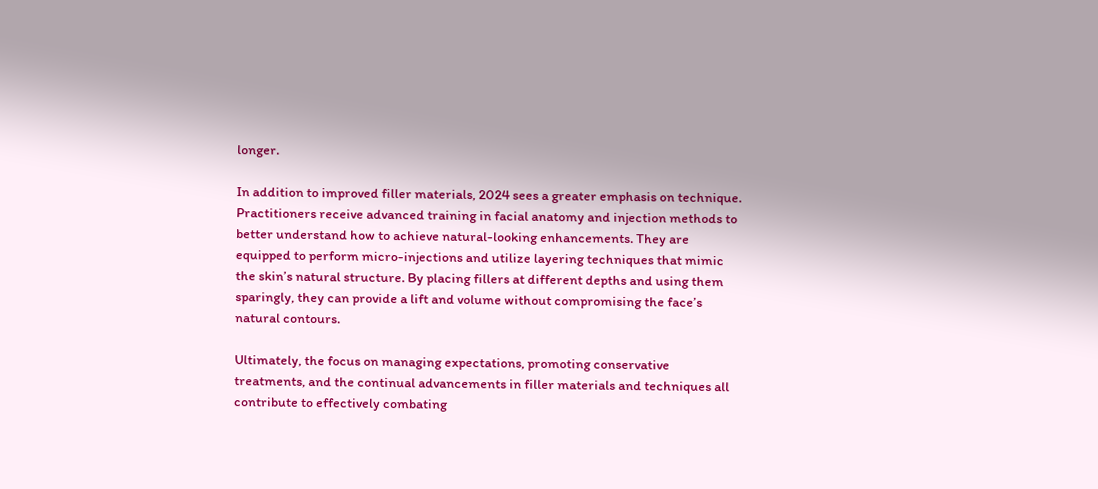longer.

In addition to improved filler materials, 2024 sees a greater emphasis on technique. Practitioners receive advanced training in facial anatomy and injection methods to better understand how to achieve natural-looking enhancements. They are equipped to perform micro-injections and utilize layering techniques that mimic the skin’s natural structure. By placing fillers at different depths and using them sparingly, they can provide a lift and volume without compromising the face’s natural contours.

Ultimately, the focus on managing expectations, promoting conservative treatments, and the continual advancements in filler materials and techniques all contribute to effectively combating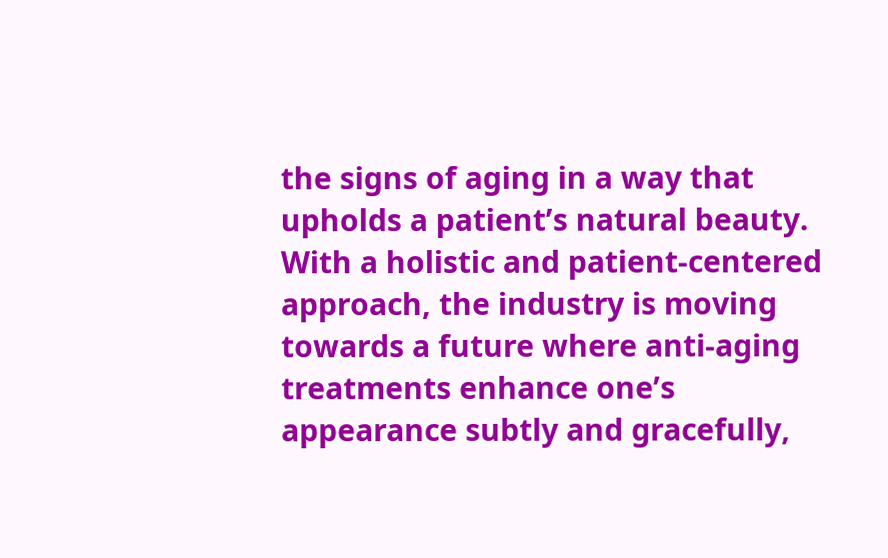the signs of aging in a way that upholds a patient’s natural beauty. With a holistic and patient-centered approach, the industry is moving towards a future where anti-aging treatments enhance one’s appearance subtly and gracefully,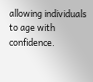allowing individuals to age with confidence.